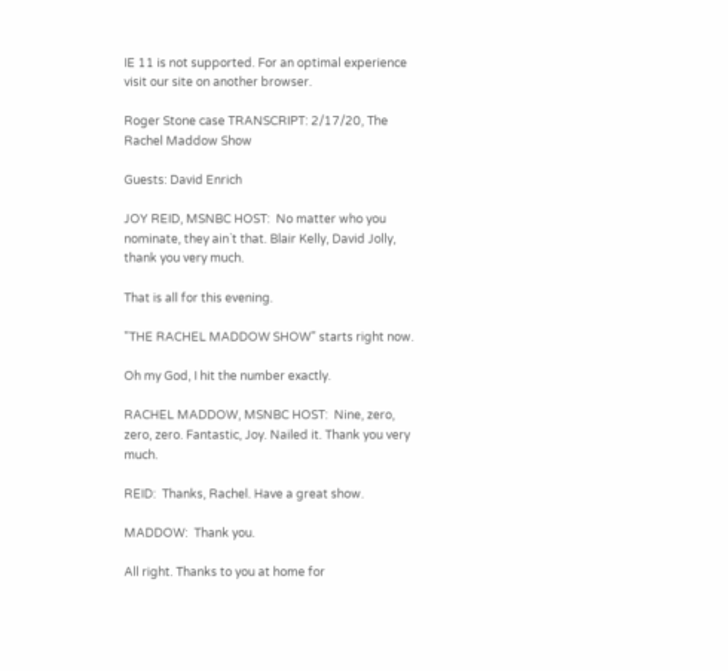IE 11 is not supported. For an optimal experience visit our site on another browser.

Roger Stone case TRANSCRIPT: 2/17/20, The Rachel Maddow Show

Guests: David Enrich

JOY REID, MSNBC HOST:  No matter who you nominate, they ain`t that. Blair Kelly, David Jolly, thank you very much.

That is all for this evening.

"THE RACHEL MADDOW SHOW" starts right now.

Oh my God, I hit the number exactly.

RACHEL MADDOW, MSNBC HOST:  Nine, zero, zero, zero. Fantastic, Joy. Nailed it. Thank you very much.

REID:  Thanks, Rachel. Have a great show.

MADDOW:  Thank you.

All right. Thanks to you at home for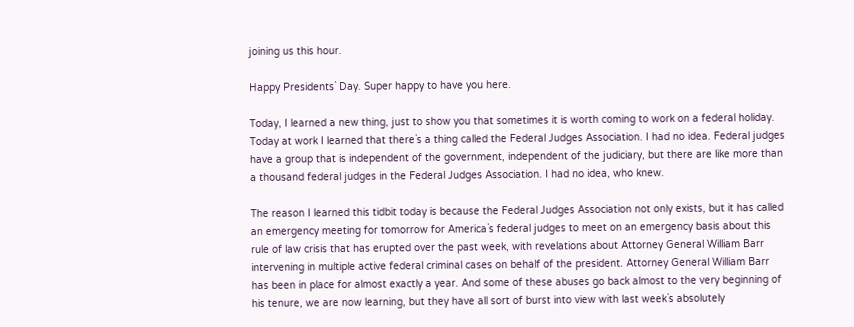joining us this hour.

Happy Presidents` Day. Super happy to have you here.

Today, I learned a new thing, just to show you that sometimes it is worth coming to work on a federal holiday. Today at work I learned that there`s a thing called the Federal Judges Association. I had no idea. Federal judges have a group that is independent of the government, independent of the judiciary, but there are like more than a thousand federal judges in the Federal Judges Association. I had no idea, who knew.

The reason I learned this tidbit today is because the Federal Judges Association not only exists, but it has called an emergency meeting for tomorrow for America`s federal judges to meet on an emergency basis about this rule of law crisis that has erupted over the past week, with revelations about Attorney General William Barr intervening in multiple active federal criminal cases on behalf of the president. Attorney General William Barr has been in place for almost exactly a year. And some of these abuses go back almost to the very beginning of his tenure, we are now learning, but they have all sort of burst into view with last week`s absolutely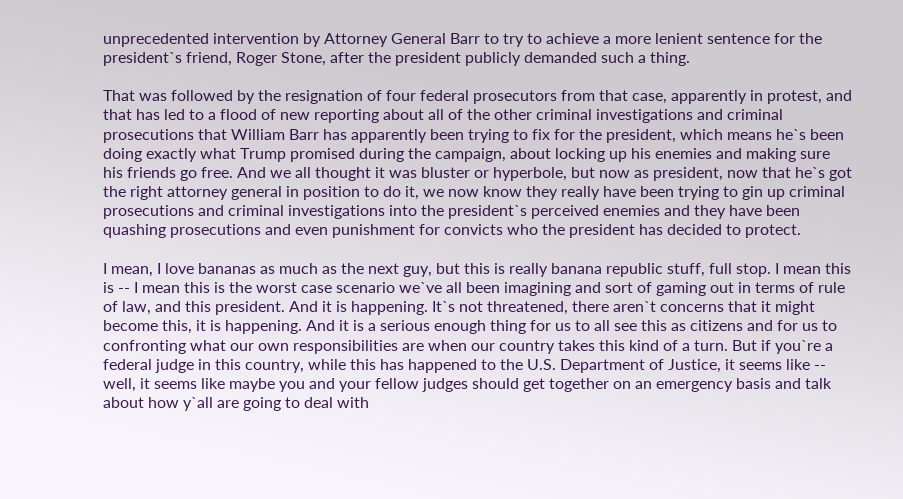unprecedented intervention by Attorney General Barr to try to achieve a more lenient sentence for the president`s friend, Roger Stone, after the president publicly demanded such a thing.

That was followed by the resignation of four federal prosecutors from that case, apparently in protest, and that has led to a flood of new reporting about all of the other criminal investigations and criminal prosecutions that William Barr has apparently been trying to fix for the president, which means he`s been doing exactly what Trump promised during the campaign, about locking up his enemies and making sure his friends go free. And we all thought it was bluster or hyperbole, but now as president, now that he`s got the right attorney general in position to do it, we now know they really have been trying to gin up criminal prosecutions and criminal investigations into the president`s perceived enemies and they have been quashing prosecutions and even punishment for convicts who the president has decided to protect.

I mean, I love bananas as much as the next guy, but this is really banana republic stuff, full stop. I mean this is -- I mean this is the worst case scenario we`ve all been imagining and sort of gaming out in terms of rule of law, and this president. And it is happening. It`s not threatened, there aren`t concerns that it might become this, it is happening. And it is a serious enough thing for us to all see this as citizens and for us to confronting what our own responsibilities are when our country takes this kind of a turn. But if you`re a federal judge in this country, while this has happened to the U.S. Department of Justice, it seems like -- well, it seems like maybe you and your fellow judges should get together on an emergency basis and talk about how y`all are going to deal with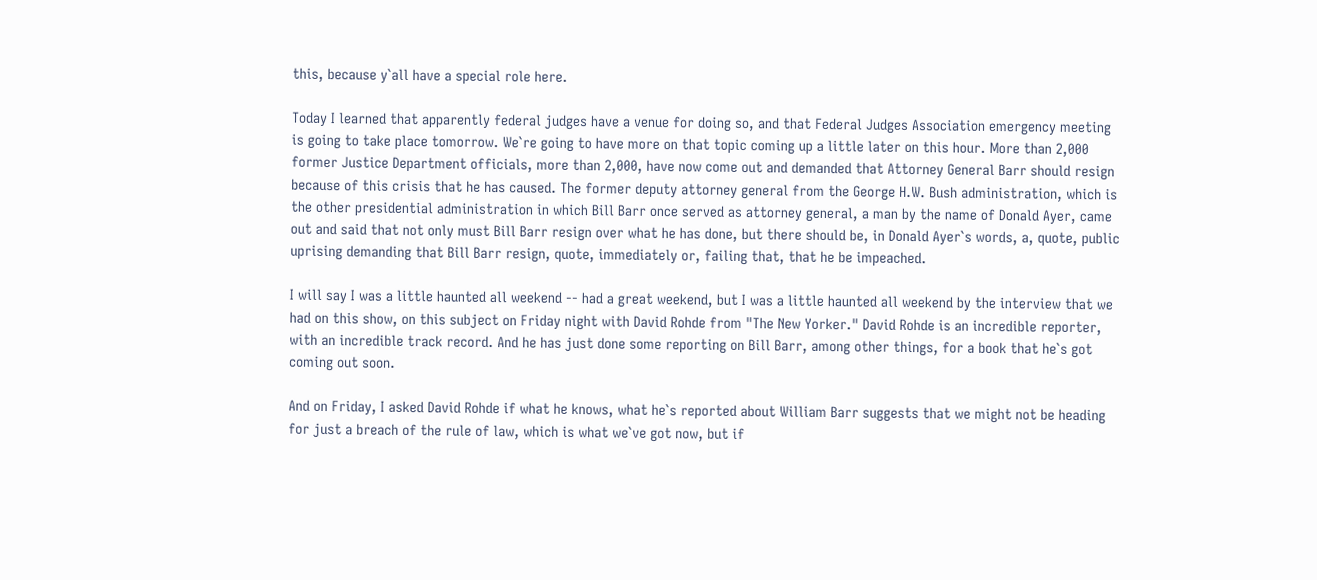this, because y`all have a special role here.

Today I learned that apparently federal judges have a venue for doing so, and that Federal Judges Association emergency meeting is going to take place tomorrow. We`re going to have more on that topic coming up a little later on this hour. More than 2,000 former Justice Department officials, more than 2,000, have now come out and demanded that Attorney General Barr should resign because of this crisis that he has caused. The former deputy attorney general from the George H.W. Bush administration, which is the other presidential administration in which Bill Barr once served as attorney general, a man by the name of Donald Ayer, came out and said that not only must Bill Barr resign over what he has done, but there should be, in Donald Ayer`s words, a, quote, public uprising demanding that Bill Barr resign, quote, immediately or, failing that, that he be impeached.

I will say I was a little haunted all weekend -- had a great weekend, but I was a little haunted all weekend by the interview that we had on this show, on this subject on Friday night with David Rohde from "The New Yorker." David Rohde is an incredible reporter, with an incredible track record. And he has just done some reporting on Bill Barr, among other things, for a book that he`s got coming out soon.

And on Friday, I asked David Rohde if what he knows, what he`s reported about William Barr suggests that we might not be heading for just a breach of the rule of law, which is what we`ve got now, but if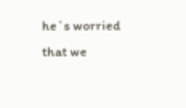he`s worried that we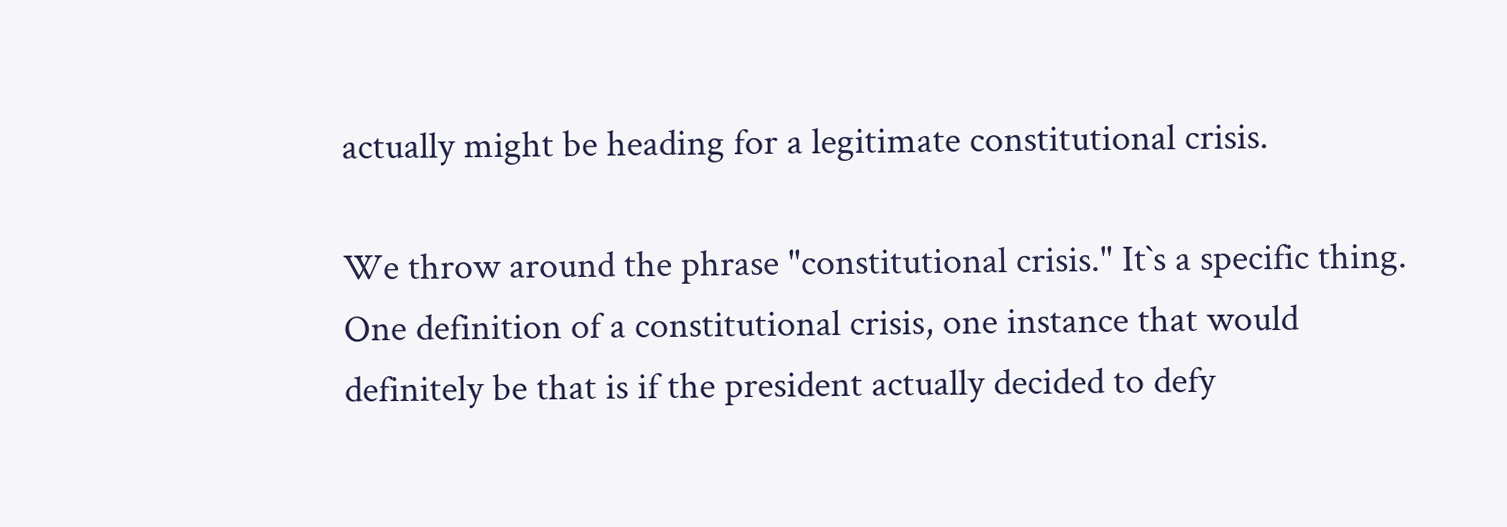actually might be heading for a legitimate constitutional crisis.

We throw around the phrase "constitutional crisis." It`s a specific thing. One definition of a constitutional crisis, one instance that would definitely be that is if the president actually decided to defy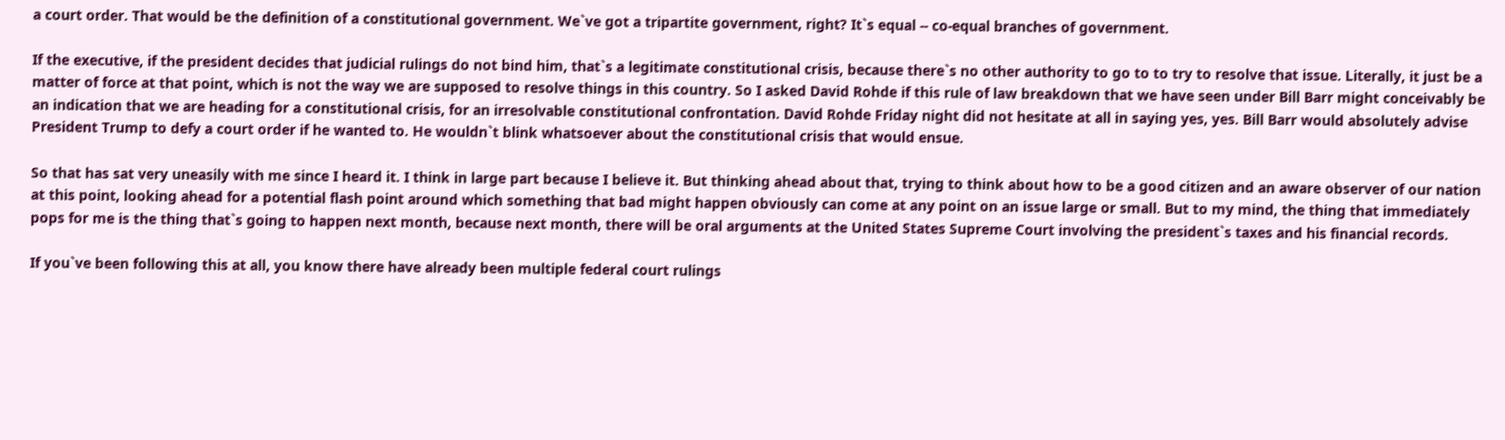a court order. That would be the definition of a constitutional government. We`ve got a tripartite government, right? It`s equal -- co-equal branches of government.

If the executive, if the president decides that judicial rulings do not bind him, that`s a legitimate constitutional crisis, because there`s no other authority to go to to try to resolve that issue. Literally, it just be a matter of force at that point, which is not the way we are supposed to resolve things in this country. So I asked David Rohde if this rule of law breakdown that we have seen under Bill Barr might conceivably be an indication that we are heading for a constitutional crisis, for an irresolvable constitutional confrontation. David Rohde Friday night did not hesitate at all in saying yes, yes. Bill Barr would absolutely advise President Trump to defy a court order if he wanted to. He wouldn`t blink whatsoever about the constitutional crisis that would ensue.

So that has sat very uneasily with me since I heard it. I think in large part because I believe it. But thinking ahead about that, trying to think about how to be a good citizen and an aware observer of our nation at this point, looking ahead for a potential flash point around which something that bad might happen obviously can come at any point on an issue large or small. But to my mind, the thing that immediately pops for me is the thing that`s going to happen next month, because next month, there will be oral arguments at the United States Supreme Court involving the president`s taxes and his financial records.

If you`ve been following this at all, you know there have already been multiple federal court rulings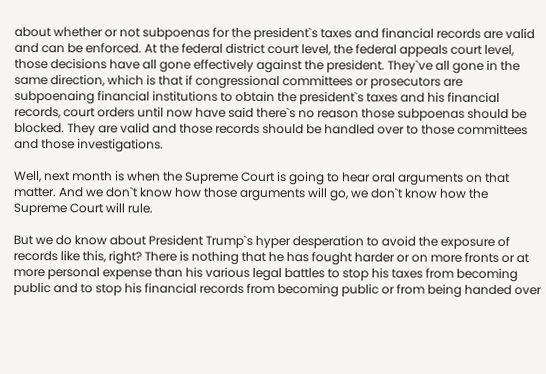about whether or not subpoenas for the president`s taxes and financial records are valid and can be enforced. At the federal district court level, the federal appeals court level, those decisions have all gone effectively against the president. They`ve all gone in the same direction, which is that if congressional committees or prosecutors are subpoenaing financial institutions to obtain the president`s taxes and his financial records, court orders until now have said there`s no reason those subpoenas should be blocked. They are valid and those records should be handled over to those committees and those investigations.

Well, next month is when the Supreme Court is going to hear oral arguments on that matter. And we don`t know how those arguments will go, we don`t know how the Supreme Court will rule.

But we do know about President Trump`s hyper desperation to avoid the exposure of records like this, right? There is nothing that he has fought harder or on more fronts or at more personal expense than his various legal battles to stop his taxes from becoming public and to stop his financial records from becoming public or from being handed over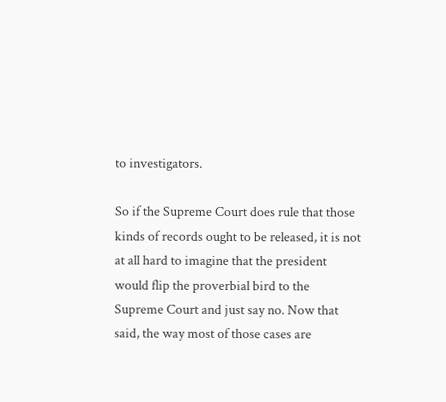to investigators.

So if the Supreme Court does rule that those kinds of records ought to be released, it is not at all hard to imagine that the president would flip the proverbial bird to the Supreme Court and just say no. Now that said, the way most of those cases are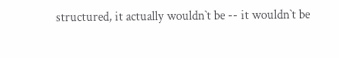structured, it actually wouldn`t be -- it wouldn`t be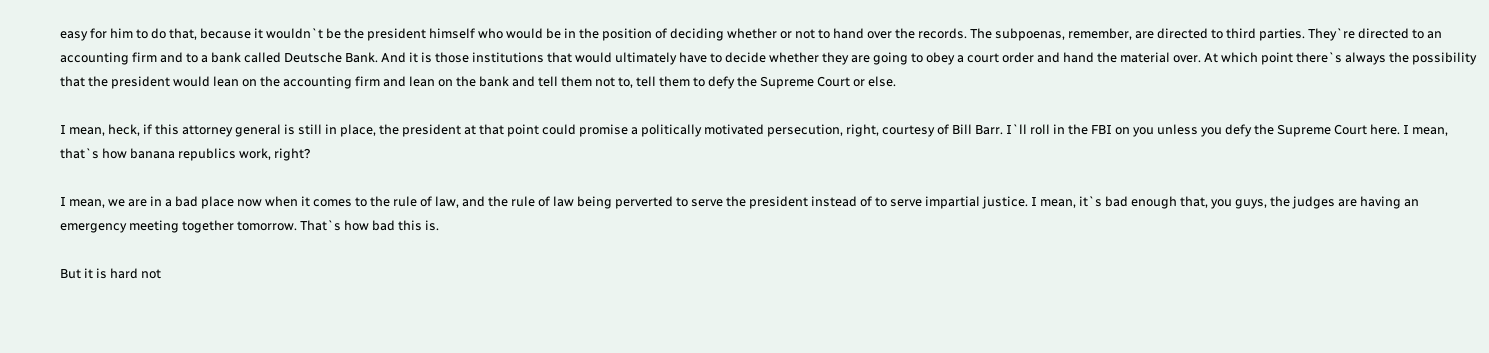easy for him to do that, because it wouldn`t be the president himself who would be in the position of deciding whether or not to hand over the records. The subpoenas, remember, are directed to third parties. They`re directed to an accounting firm and to a bank called Deutsche Bank. And it is those institutions that would ultimately have to decide whether they are going to obey a court order and hand the material over. At which point there`s always the possibility that the president would lean on the accounting firm and lean on the bank and tell them not to, tell them to defy the Supreme Court or else.

I mean, heck, if this attorney general is still in place, the president at that point could promise a politically motivated persecution, right, courtesy of Bill Barr. I`ll roll in the FBI on you unless you defy the Supreme Court here. I mean, that`s how banana republics work, right?

I mean, we are in a bad place now when it comes to the rule of law, and the rule of law being perverted to serve the president instead of to serve impartial justice. I mean, it`s bad enough that, you guys, the judges are having an emergency meeting together tomorrow. That`s how bad this is.

But it is hard not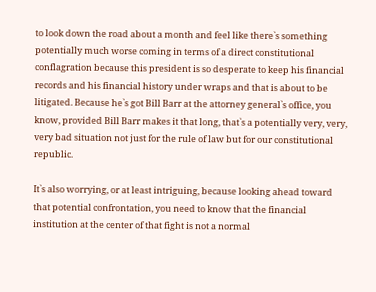to look down the road about a month and feel like there`s something potentially much worse coming in terms of a direct constitutional conflagration because this president is so desperate to keep his financial records and his financial history under wraps and that is about to be litigated. Because he`s got Bill Barr at the attorney general`s office, you know, provided Bill Barr makes it that long, that`s a potentially very, very, very bad situation not just for the rule of law but for our constitutional republic.

It`s also worrying, or at least intriguing, because looking ahead toward that potential confrontation, you need to know that the financial institution at the center of that fight is not a normal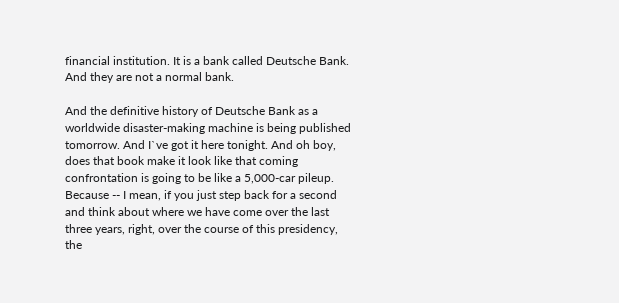financial institution. It is a bank called Deutsche Bank. And they are not a normal bank.

And the definitive history of Deutsche Bank as a worldwide disaster-making machine is being published tomorrow. And I`ve got it here tonight. And oh boy, does that book make it look like that coming confrontation is going to be like a 5,000-car pileup. Because -- I mean, if you just step back for a second and think about where we have come over the last three years, right, over the course of this presidency, the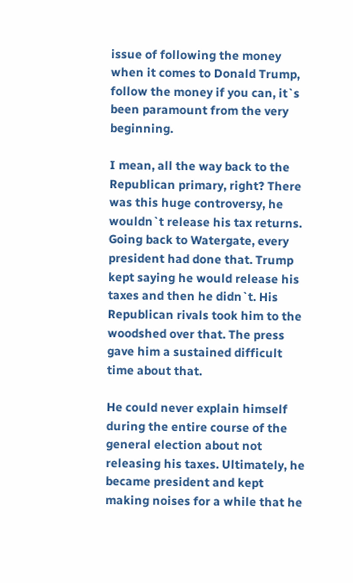issue of following the money when it comes to Donald Trump, follow the money if you can, it`s been paramount from the very beginning.

I mean, all the way back to the Republican primary, right? There was this huge controversy, he wouldn`t release his tax returns. Going back to Watergate, every president had done that. Trump kept saying he would release his taxes and then he didn`t. His Republican rivals took him to the woodshed over that. The press gave him a sustained difficult time about that.

He could never explain himself during the entire course of the general election about not releasing his taxes. Ultimately, he became president and kept making noises for a while that he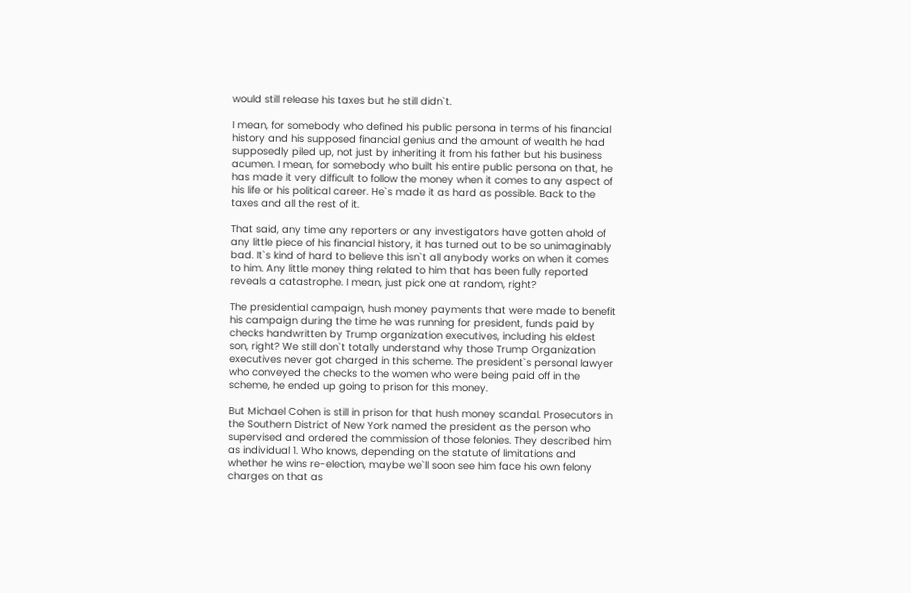would still release his taxes but he still didn`t.

I mean, for somebody who defined his public persona in terms of his financial history and his supposed financial genius and the amount of wealth he had supposedly piled up, not just by inheriting it from his father but his business acumen. I mean, for somebody who built his entire public persona on that, he has made it very difficult to follow the money when it comes to any aspect of his life or his political career. He`s made it as hard as possible. Back to the taxes and all the rest of it.

That said, any time any reporters or any investigators have gotten ahold of any little piece of his financial history, it has turned out to be so unimaginably bad. It`s kind of hard to believe this isn`t all anybody works on when it comes to him. Any little money thing related to him that has been fully reported reveals a catastrophe. I mean, just pick one at random, right?

The presidential campaign, hush money payments that were made to benefit his campaign during the time he was running for president, funds paid by checks handwritten by Trump organization executives, including his eldest son, right? We still don`t totally understand why those Trump Organization executives never got charged in this scheme. The president`s personal lawyer who conveyed the checks to the women who were being paid off in the scheme, he ended up going to prison for this money.

But Michael Cohen is still in prison for that hush money scandal. Prosecutors in the Southern District of New York named the president as the person who supervised and ordered the commission of those felonies. They described him as individual 1. Who knows, depending on the statute of limitations and whether he wins re-election, maybe we`ll soon see him face his own felony charges on that as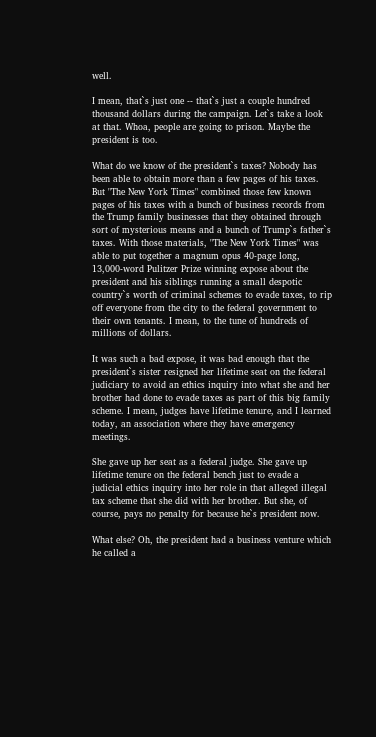well.

I mean, that`s just one -- that`s just a couple hundred thousand dollars during the campaign. Let`s take a look at that. Whoa, people are going to prison. Maybe the president is too.

What do we know of the president`s taxes? Nobody has been able to obtain more than a few pages of his taxes. But "The New York Times" combined those few known pages of his taxes with a bunch of business records from the Trump family businesses that they obtained through sort of mysterious means and a bunch of Trump`s father`s taxes. With those materials, "The New York Times" was able to put together a magnum opus 40-page long, 13,000-word Pulitzer Prize winning expose about the president and his siblings running a small despotic country`s worth of criminal schemes to evade taxes, to rip off everyone from the city to the federal government to their own tenants. I mean, to the tune of hundreds of millions of dollars.

It was such a bad expose, it was bad enough that the president`s sister resigned her lifetime seat on the federal judiciary to avoid an ethics inquiry into what she and her brother had done to evade taxes as part of this big family scheme. I mean, judges have lifetime tenure, and I learned today, an association where they have emergency meetings.

She gave up her seat as a federal judge. She gave up lifetime tenure on the federal bench just to evade a judicial ethics inquiry into her role in that alleged illegal tax scheme that she did with her brother. But she, of course, pays no penalty for because he`s president now.

What else? Oh, the president had a business venture which he called a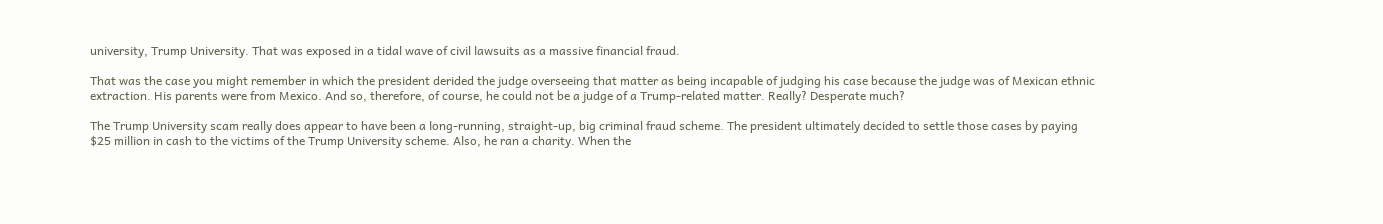university, Trump University. That was exposed in a tidal wave of civil lawsuits as a massive financial fraud.

That was the case you might remember in which the president derided the judge overseeing that matter as being incapable of judging his case because the judge was of Mexican ethnic extraction. His parents were from Mexico. And so, therefore, of course, he could not be a judge of a Trump-related matter. Really? Desperate much?

The Trump University scam really does appear to have been a long-running, straight-up, big criminal fraud scheme. The president ultimately decided to settle those cases by paying $25 million in cash to the victims of the Trump University scheme. Also, he ran a charity. When the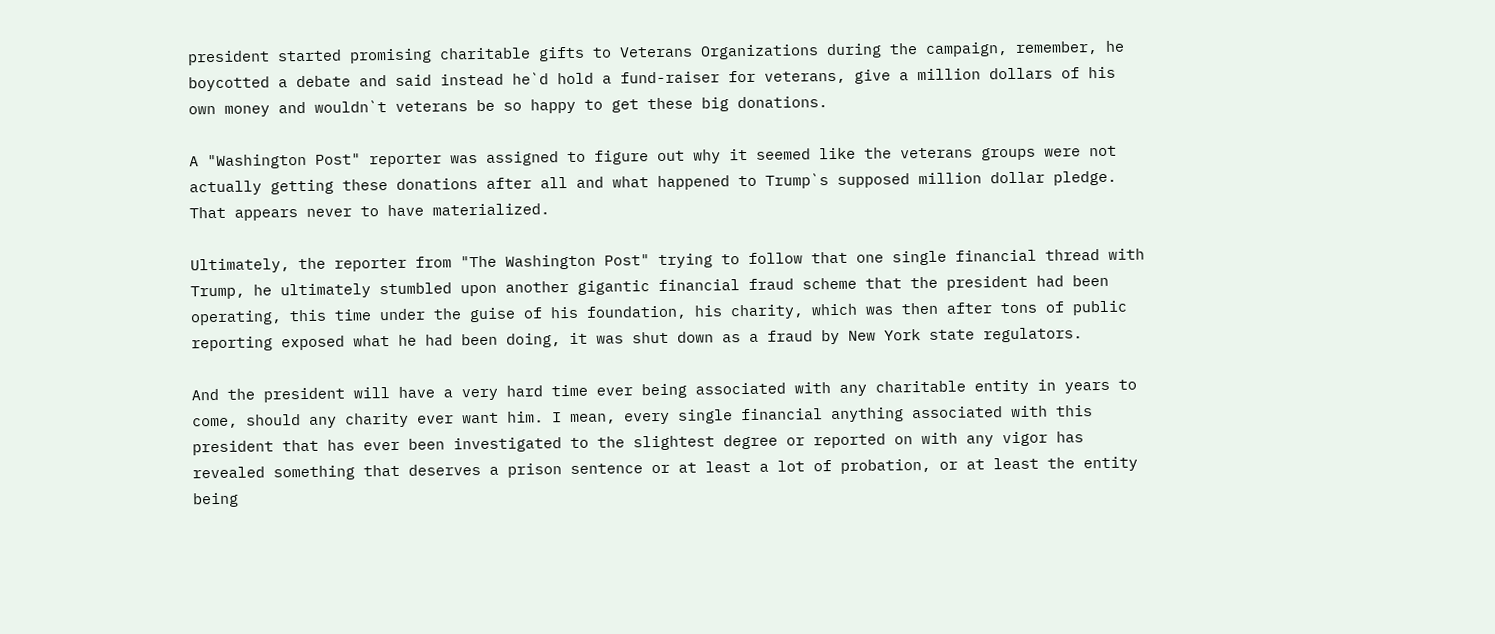president started promising charitable gifts to Veterans Organizations during the campaign, remember, he boycotted a debate and said instead he`d hold a fund-raiser for veterans, give a million dollars of his own money and wouldn`t veterans be so happy to get these big donations.

A "Washington Post" reporter was assigned to figure out why it seemed like the veterans groups were not actually getting these donations after all and what happened to Trump`s supposed million dollar pledge. That appears never to have materialized.

Ultimately, the reporter from "The Washington Post" trying to follow that one single financial thread with Trump, he ultimately stumbled upon another gigantic financial fraud scheme that the president had been operating, this time under the guise of his foundation, his charity, which was then after tons of public reporting exposed what he had been doing, it was shut down as a fraud by New York state regulators.

And the president will have a very hard time ever being associated with any charitable entity in years to come, should any charity ever want him. I mean, every single financial anything associated with this president that has ever been investigated to the slightest degree or reported on with any vigor has revealed something that deserves a prison sentence or at least a lot of probation, or at least the entity being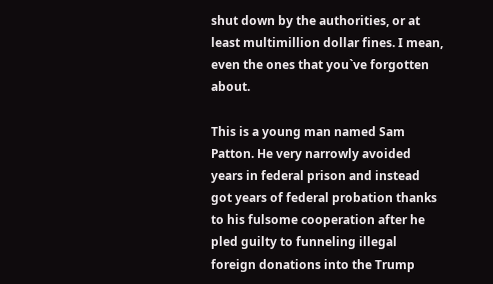shut down by the authorities, or at least multimillion dollar fines. I mean, even the ones that you`ve forgotten about.

This is a young man named Sam Patton. He very narrowly avoided years in federal prison and instead got years of federal probation thanks to his fulsome cooperation after he pled guilty to funneling illegal foreign donations into the Trump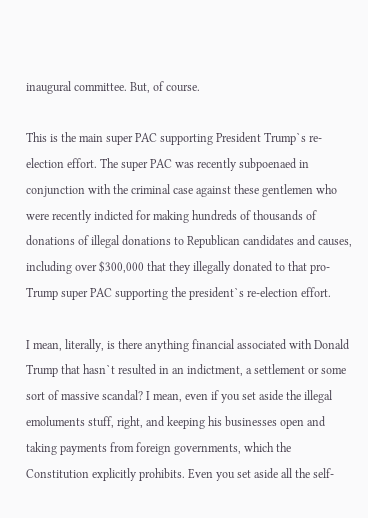inaugural committee. But, of course.

This is the main super PAC supporting President Trump`s re-election effort. The super PAC was recently subpoenaed in conjunction with the criminal case against these gentlemen who were recently indicted for making hundreds of thousands of donations of illegal donations to Republican candidates and causes, including over $300,000 that they illegally donated to that pro- Trump super PAC supporting the president`s re-election effort.

I mean, literally, is there anything financial associated with Donald Trump that hasn`t resulted in an indictment, a settlement or some sort of massive scandal? I mean, even if you set aside the illegal emoluments stuff, right, and keeping his businesses open and taking payments from foreign governments, which the Constitution explicitly prohibits. Even you set aside all the self-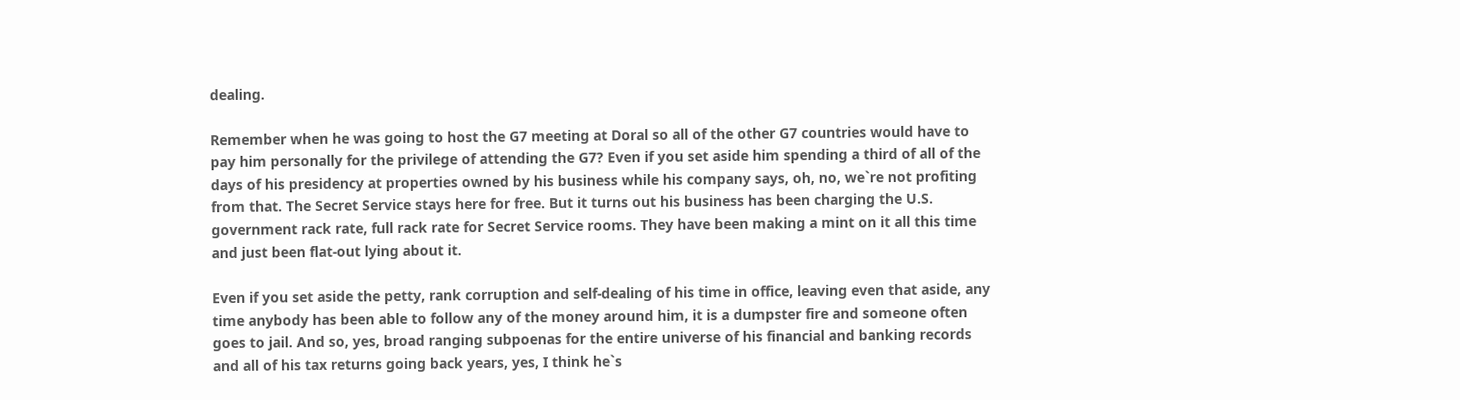dealing.

Remember when he was going to host the G7 meeting at Doral so all of the other G7 countries would have to pay him personally for the privilege of attending the G7? Even if you set aside him spending a third of all of the days of his presidency at properties owned by his business while his company says, oh, no, we`re not profiting from that. The Secret Service stays here for free. But it turns out his business has been charging the U.S. government rack rate, full rack rate for Secret Service rooms. They have been making a mint on it all this time and just been flat-out lying about it.

Even if you set aside the petty, rank corruption and self-dealing of his time in office, leaving even that aside, any time anybody has been able to follow any of the money around him, it is a dumpster fire and someone often goes to jail. And so, yes, broad ranging subpoenas for the entire universe of his financial and banking records and all of his tax returns going back years, yes, I think he`s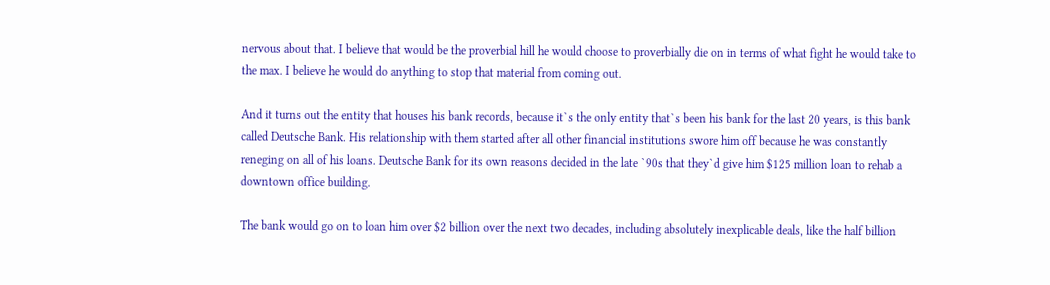nervous about that. I believe that would be the proverbial hill he would choose to proverbially die on in terms of what fight he would take to the max. I believe he would do anything to stop that material from coming out.

And it turns out the entity that houses his bank records, because it`s the only entity that`s been his bank for the last 20 years, is this bank called Deutsche Bank. His relationship with them started after all other financial institutions swore him off because he was constantly reneging on all of his loans. Deutsche Bank for its own reasons decided in the late `90s that they`d give him $125 million loan to rehab a downtown office building.

The bank would go on to loan him over $2 billion over the next two decades, including absolutely inexplicable deals, like the half billion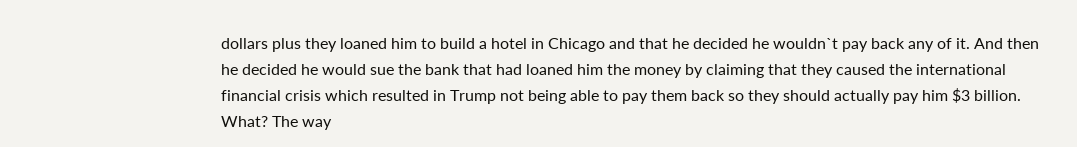dollars plus they loaned him to build a hotel in Chicago and that he decided he wouldn`t pay back any of it. And then he decided he would sue the bank that had loaned him the money by claiming that they caused the international financial crisis which resulted in Trump not being able to pay them back so they should actually pay him $3 billion. What? The way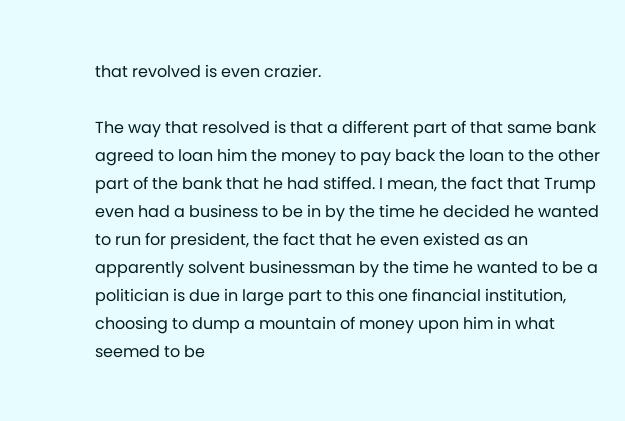that revolved is even crazier.

The way that resolved is that a different part of that same bank agreed to loan him the money to pay back the loan to the other part of the bank that he had stiffed. I mean, the fact that Trump even had a business to be in by the time he decided he wanted to run for president, the fact that he even existed as an apparently solvent businessman by the time he wanted to be a politician is due in large part to this one financial institution, choosing to dump a mountain of money upon him in what seemed to be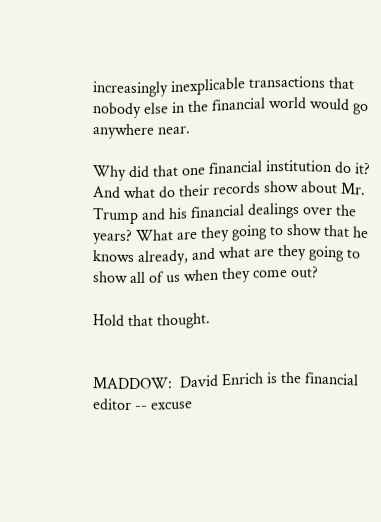increasingly inexplicable transactions that nobody else in the financial world would go anywhere near.

Why did that one financial institution do it? And what do their records show about Mr. Trump and his financial dealings over the years? What are they going to show that he knows already, and what are they going to show all of us when they come out?

Hold that thought.


MADDOW:  David Enrich is the financial editor -- excuse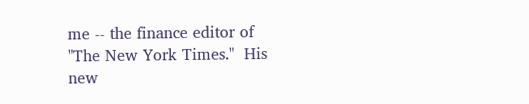me -- the finance editor of "The New York Times."  His new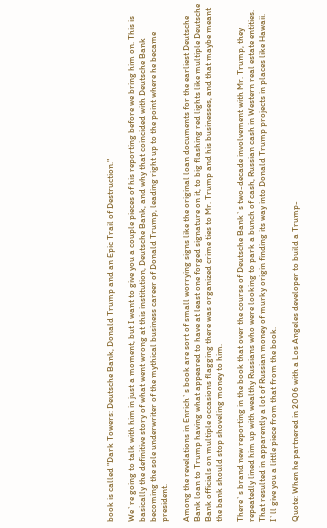book is called "Dark Towers: Deutsche Bank, Donald Trump and an Epic Trail of Destruction."

We`re going to talk with him in just a moment, but I want to give you a couple pieces of his reporting before we bring him on. This is basically the definitive story of what went wrong at this institution, Deutsche Bank, and why that coincided with Deutsche Bank becoming the sole underwriter of the mythical business career of Donald Trump, leading right up to the point where he became president.

Among the revelations in Enrich`s book are sort of small worrying signs like the original loan documents for the earliest Deutsche Bank loan to Trump having what appeared to have at least one forged signature on it, to big flashing red lights like multiple Deutsche Bank officials on multiple occasions flagging there was organized crime ties to Mr. Trump and his businesses, and that maybe meant the bank should stop shoveling money to him.

There`s brand new reporting in the book that over the course of Deutsche Bank`s two-decade involvement with Mr. Trump, they repeatedly lined him up with wealthy Russians who were looking to park a bunch of cash, Russian cash in Western real estate entities. That resulted in apparently a lot of Russian money of murky origin finding its way into Donald Trump projects in places like Hawaii. I`ll give you a little piece from that from the book.

Quote: When he partnered in 2006 with a Los Angeles developer to build a Trump-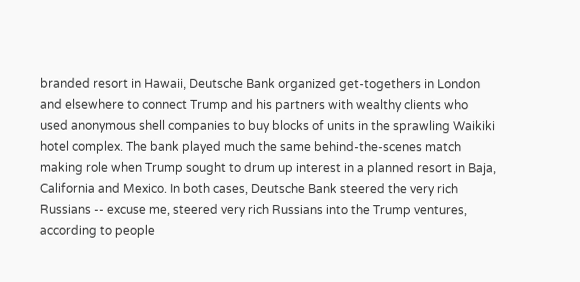branded resort in Hawaii, Deutsche Bank organized get-togethers in London and elsewhere to connect Trump and his partners with wealthy clients who used anonymous shell companies to buy blocks of units in the sprawling Waikiki hotel complex. The bank played much the same behind-the-scenes match making role when Trump sought to drum up interest in a planned resort in Baja, California and Mexico. In both cases, Deutsche Bank steered the very rich Russians -- excuse me, steered very rich Russians into the Trump ventures, according to people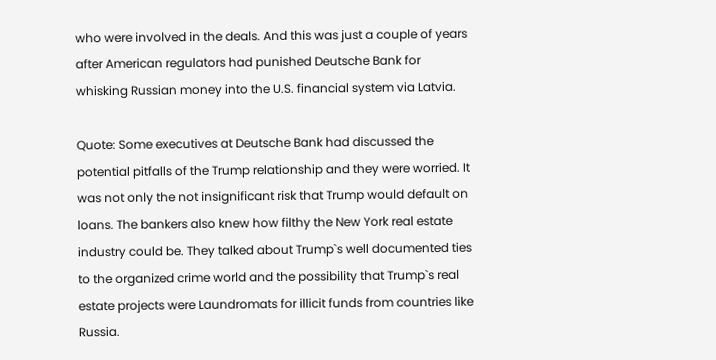who were involved in the deals. And this was just a couple of years after American regulators had punished Deutsche Bank for whisking Russian money into the U.S. financial system via Latvia.

Quote: Some executives at Deutsche Bank had discussed the potential pitfalls of the Trump relationship and they were worried. It was not only the not insignificant risk that Trump would default on loans. The bankers also knew how filthy the New York real estate industry could be. They talked about Trump`s well documented ties to the organized crime world and the possibility that Trump`s real estate projects were Laundromats for illicit funds from countries like Russia.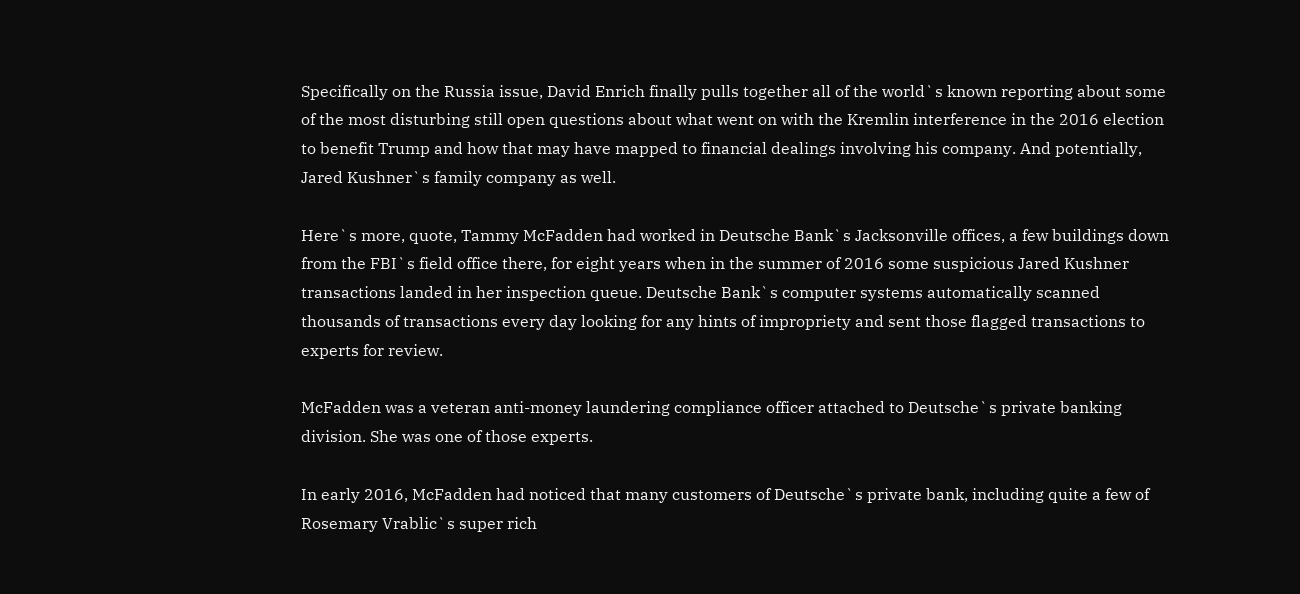Specifically on the Russia issue, David Enrich finally pulls together all of the world`s known reporting about some of the most disturbing still open questions about what went on with the Kremlin interference in the 2016 election to benefit Trump and how that may have mapped to financial dealings involving his company. And potentially, Jared Kushner`s family company as well.

Here`s more, quote, Tammy McFadden had worked in Deutsche Bank`s Jacksonville offices, a few buildings down from the FBI`s field office there, for eight years when in the summer of 2016 some suspicious Jared Kushner transactions landed in her inspection queue. Deutsche Bank`s computer systems automatically scanned thousands of transactions every day looking for any hints of impropriety and sent those flagged transactions to experts for review.

McFadden was a veteran anti-money laundering compliance officer attached to Deutsche`s private banking division. She was one of those experts.

In early 2016, McFadden had noticed that many customers of Deutsche`s private bank, including quite a few of Rosemary Vrablic`s super rich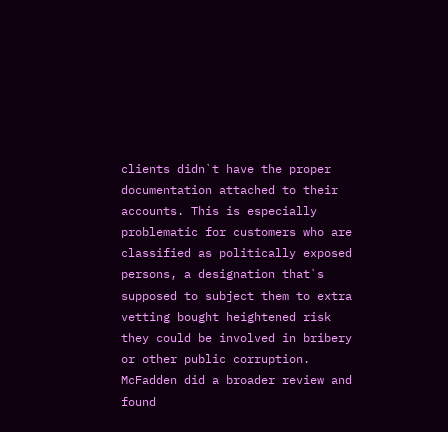clients didn`t have the proper documentation attached to their accounts. This is especially problematic for customers who are classified as politically exposed persons, a designation that`s supposed to subject them to extra vetting bought heightened risk they could be involved in bribery or other public corruption. McFadden did a broader review and found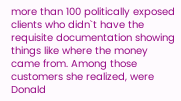more than 100 politically exposed clients who didn`t have the requisite documentation showing things like where the money came from. Among those customers she realized, were Donald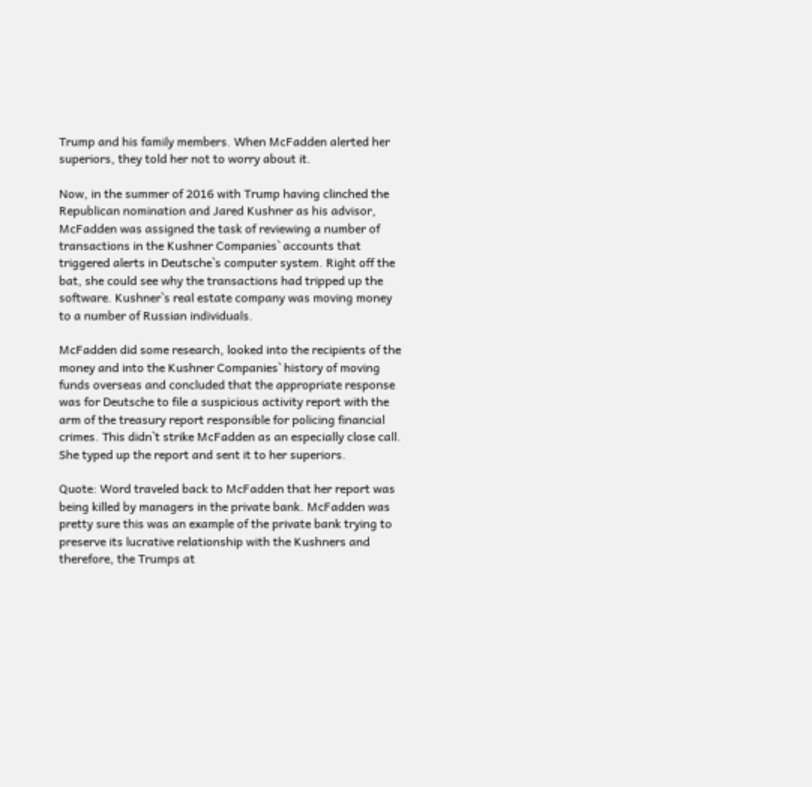Trump and his family members. When McFadden alerted her superiors, they told her not to worry about it.

Now, in the summer of 2016 with Trump having clinched the Republican nomination and Jared Kushner as his advisor, McFadden was assigned the task of reviewing a number of transactions in the Kushner Companies` accounts that triggered alerts in Deutsche`s computer system. Right off the bat, she could see why the transactions had tripped up the software. Kushner`s real estate company was moving money to a number of Russian individuals.

McFadden did some research, looked into the recipients of the money and into the Kushner Companies` history of moving funds overseas and concluded that the appropriate response was for Deutsche to file a suspicious activity report with the arm of the treasury report responsible for policing financial crimes. This didn`t strike McFadden as an especially close call. She typed up the report and sent it to her superiors.

Quote: Word traveled back to McFadden that her report was being killed by managers in the private bank. McFadden was pretty sure this was an example of the private bank trying to preserve its lucrative relationship with the Kushners and therefore, the Trumps at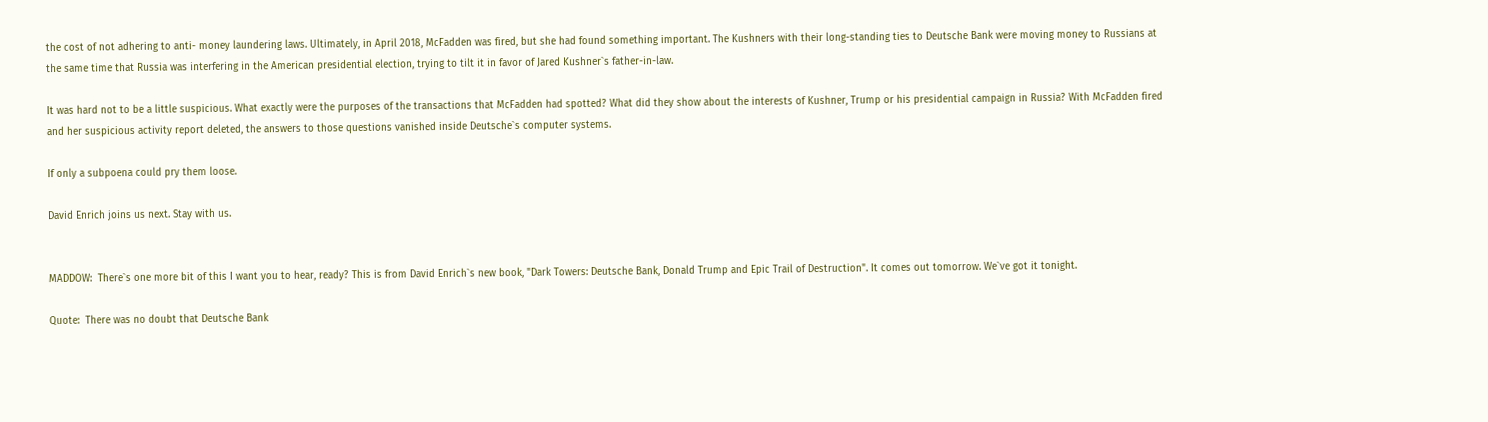the cost of not adhering to anti- money laundering laws. Ultimately, in April 2018, McFadden was fired, but she had found something important. The Kushners with their long-standing ties to Deutsche Bank were moving money to Russians at the same time that Russia was interfering in the American presidential election, trying to tilt it in favor of Jared Kushner`s father-in-law.

It was hard not to be a little suspicious. What exactly were the purposes of the transactions that McFadden had spotted? What did they show about the interests of Kushner, Trump or his presidential campaign in Russia? With McFadden fired and her suspicious activity report deleted, the answers to those questions vanished inside Deutsche`s computer systems.

If only a subpoena could pry them loose.

David Enrich joins us next. Stay with us.


MADDOW:  There`s one more bit of this I want you to hear, ready? This is from David Enrich`s new book, "Dark Towers: Deutsche Bank, Donald Trump and Epic Trail of Destruction". It comes out tomorrow. We`ve got it tonight.

Quote:  There was no doubt that Deutsche Bank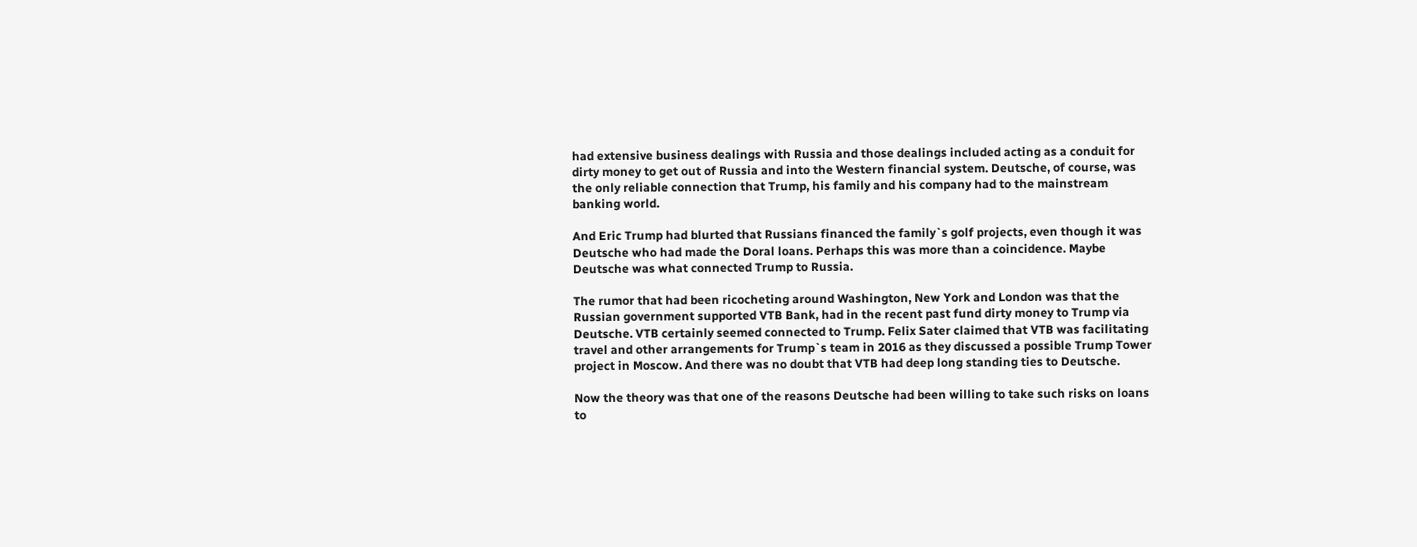had extensive business dealings with Russia and those dealings included acting as a conduit for dirty money to get out of Russia and into the Western financial system. Deutsche, of course, was the only reliable connection that Trump, his family and his company had to the mainstream banking world.

And Eric Trump had blurted that Russians financed the family`s golf projects, even though it was Deutsche who had made the Doral loans. Perhaps this was more than a coincidence. Maybe Deutsche was what connected Trump to Russia.

The rumor that had been ricocheting around Washington, New York and London was that the Russian government supported VTB Bank, had in the recent past fund dirty money to Trump via Deutsche. VTB certainly seemed connected to Trump. Felix Sater claimed that VTB was facilitating travel and other arrangements for Trump`s team in 2016 as they discussed a possible Trump Tower project in Moscow. And there was no doubt that VTB had deep long standing ties to Deutsche.

Now the theory was that one of the reasons Deutsche had been willing to take such risks on loans to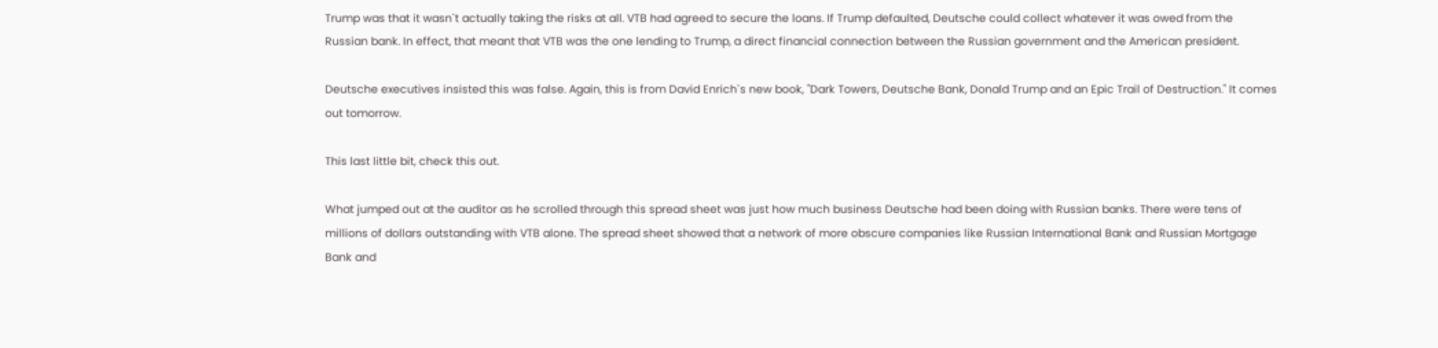Trump was that it wasn`t actually taking the risks at all. VTB had agreed to secure the loans. If Trump defaulted, Deutsche could collect whatever it was owed from the Russian bank. In effect, that meant that VTB was the one lending to Trump, a direct financial connection between the Russian government and the American president.

Deutsche executives insisted this was false. Again, this is from David Enrich`s new book, "Dark Towers, Deutsche Bank, Donald Trump and an Epic Trail of Destruction." It comes out tomorrow.

This last little bit, check this out.

What jumped out at the auditor as he scrolled through this spread sheet was just how much business Deutsche had been doing with Russian banks. There were tens of millions of dollars outstanding with VTB alone. The spread sheet showed that a network of more obscure companies like Russian International Bank and Russian Mortgage Bank and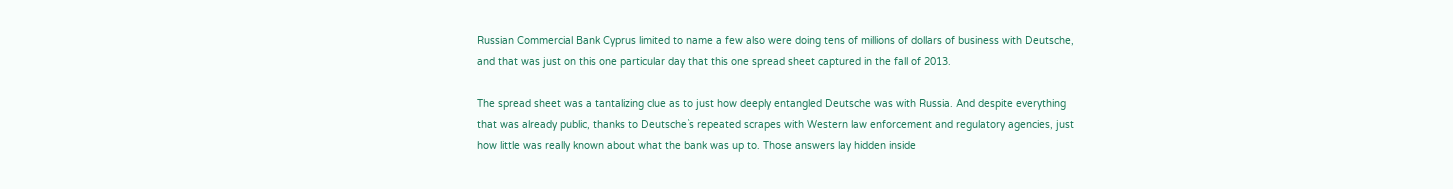Russian Commercial Bank Cyprus limited to name a few also were doing tens of millions of dollars of business with Deutsche, and that was just on this one particular day that this one spread sheet captured in the fall of 2013.

The spread sheet was a tantalizing clue as to just how deeply entangled Deutsche was with Russia. And despite everything that was already public, thanks to Deutsche`s repeated scrapes with Western law enforcement and regulatory agencies, just how little was really known about what the bank was up to. Those answers lay hidden inside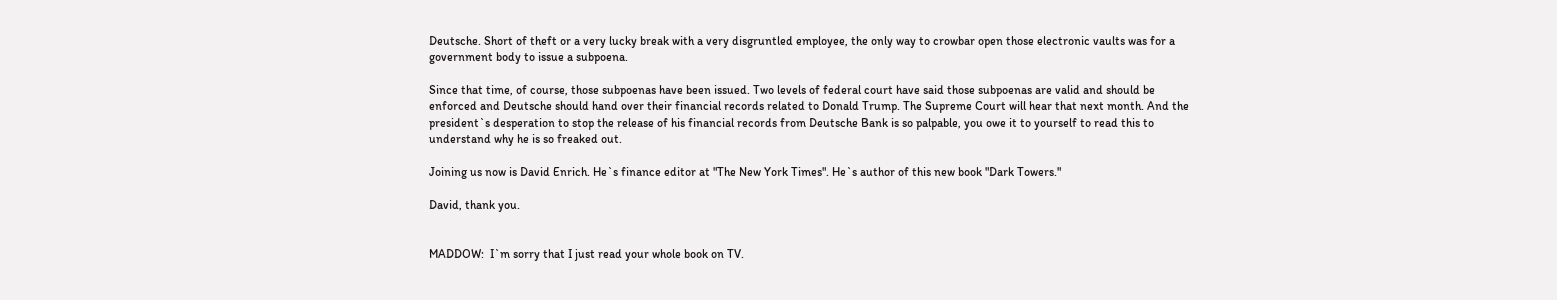Deutsche. Short of theft or a very lucky break with a very disgruntled employee, the only way to crowbar open those electronic vaults was for a government body to issue a subpoena.

Since that time, of course, those subpoenas have been issued. Two levels of federal court have said those subpoenas are valid and should be enforced and Deutsche should hand over their financial records related to Donald Trump. The Supreme Court will hear that next month. And the president`s desperation to stop the release of his financial records from Deutsche Bank is so palpable, you owe it to yourself to read this to understand why he is so freaked out.

Joining us now is David Enrich. He`s finance editor at "The New York Times". He`s author of this new book "Dark Towers."

David, thank you.


MADDOW:  I`m sorry that I just read your whole book on TV.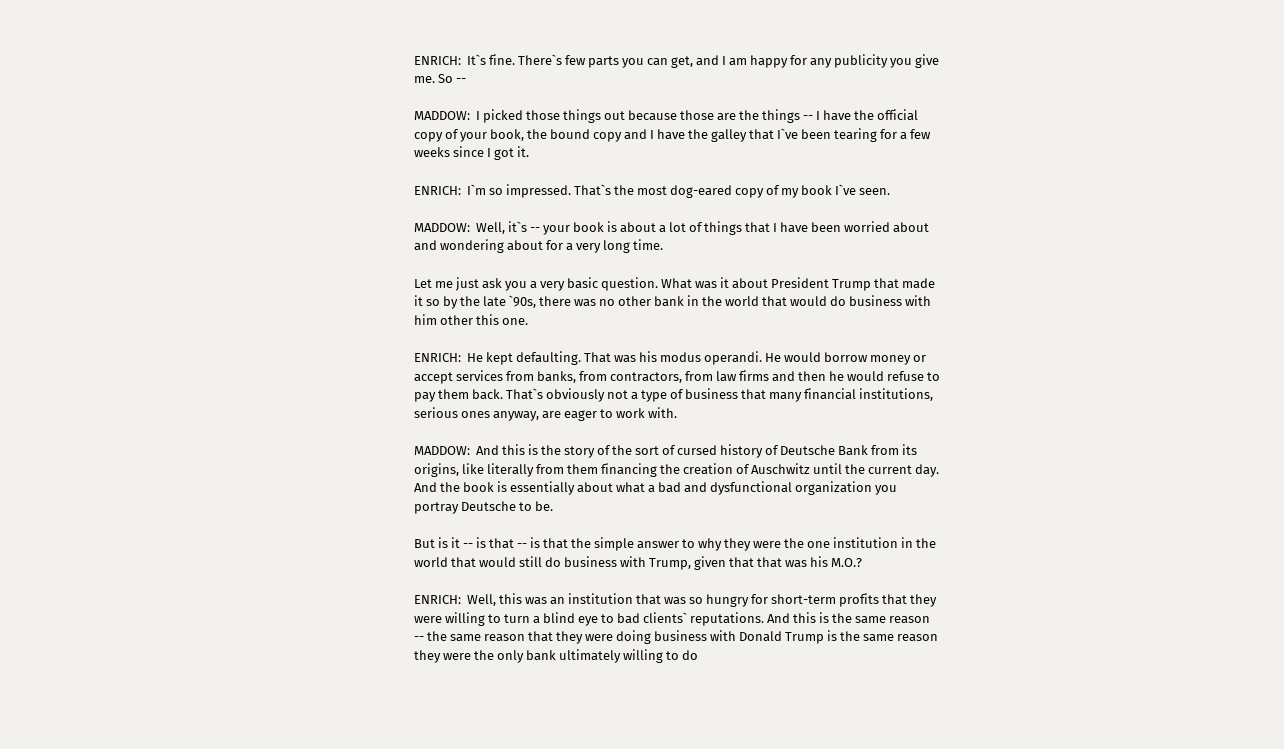ENRICH:  It`s fine. There`s few parts you can get, and I am happy for any publicity you give me. So --

MADDOW:  I picked those things out because those are the things -- I have the official copy of your book, the bound copy and I have the galley that I`ve been tearing for a few weeks since I got it.

ENRICH:  I`m so impressed. That`s the most dog-eared copy of my book I`ve seen.

MADDOW:  Well, it`s -- your book is about a lot of things that I have been worried about and wondering about for a very long time.

Let me just ask you a very basic question. What was it about President Trump that made it so by the late `90s, there was no other bank in the world that would do business with him other this one.

ENRICH:  He kept defaulting. That was his modus operandi. He would borrow money or accept services from banks, from contractors, from law firms and then he would refuse to pay them back. That`s obviously not a type of business that many financial institutions, serious ones anyway, are eager to work with.

MADDOW:  And this is the story of the sort of cursed history of Deutsche Bank from its origins, like literally from them financing the creation of Auschwitz until the current day. And the book is essentially about what a bad and dysfunctional organization you portray Deutsche to be.

But is it -- is that -- is that the simple answer to why they were the one institution in the world that would still do business with Trump, given that that was his M.O.?

ENRICH:  Well, this was an institution that was so hungry for short-term profits that they were willing to turn a blind eye to bad clients` reputations. And this is the same reason -- the same reason that they were doing business with Donald Trump is the same reason they were the only bank ultimately willing to do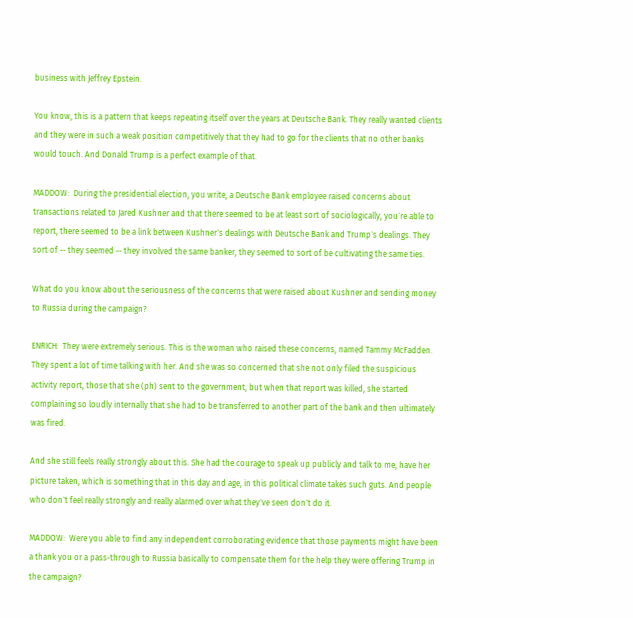business with Jeffrey Epstein.

You know, this is a pattern that keeps repeating itself over the years at Deutsche Bank. They really wanted clients and they were in such a weak position competitively that they had to go for the clients that no other banks would touch. And Donald Trump is a perfect example of that.

MADDOW:  During the presidential election, you write, a Deutsche Bank employee raised concerns about transactions related to Jared Kushner and that there seemed to be at least sort of sociologically, you`re able to report, there seemed to be a link between Kushner`s dealings with Deutsche Bank and Trump`s dealings. They sort of -- they seemed -- they involved the same banker, they seemed to sort of be cultivating the same ties.

What do you know about the seriousness of the concerns that were raised about Kushner and sending money to Russia during the campaign?

ENRICH:  They were extremely serious. This is the woman who raised these concerns, named Tammy McFadden. They spent a lot of time talking with her. And she was so concerned that she not only filed the suspicious activity report, those that she (ph) sent to the government, but when that report was killed, she started complaining so loudly internally that she had to be transferred to another part of the bank and then ultimately was fired.

And she still feels really strongly about this. She had the courage to speak up publicly and talk to me, have her picture taken, which is something that in this day and age, in this political climate takes such guts. And people who don`t feel really strongly and really alarmed over what they`ve seen don`t do it.

MADDOW:  Were you able to find any independent corroborating evidence that those payments might have been a thank you or a pass-through to Russia basically to compensate them for the help they were offering Trump in the campaign?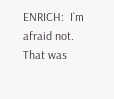ENRICH:  I`m afraid not. That was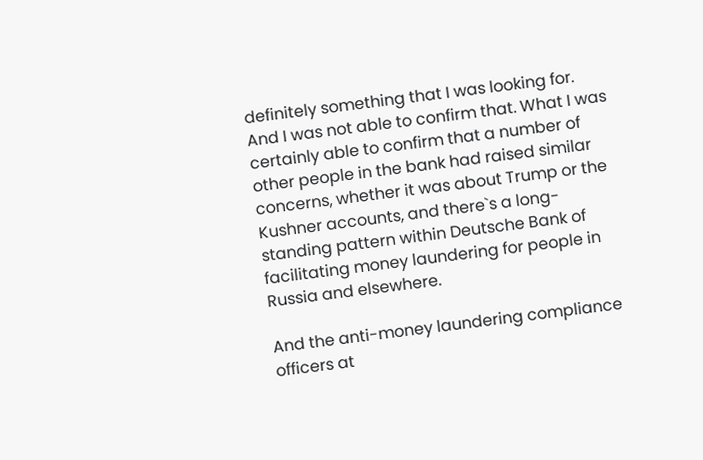definitely something that I was looking for. And I was not able to confirm that. What I was certainly able to confirm that a number of other people in the bank had raised similar concerns, whether it was about Trump or the Kushner accounts, and there`s a long-standing pattern within Deutsche Bank of facilitating money laundering for people in Russia and elsewhere.

And the anti-money laundering compliance officers at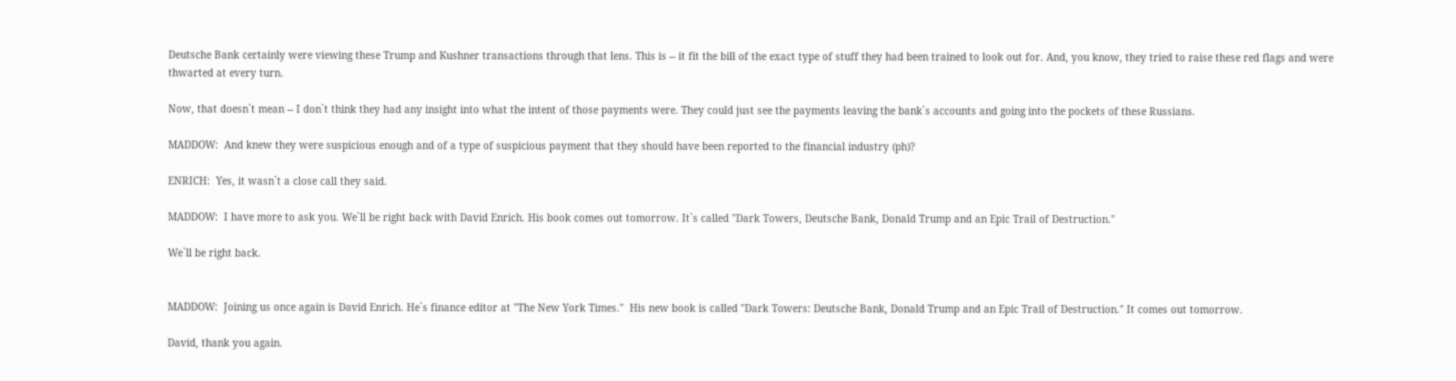Deutsche Bank certainly were viewing these Trump and Kushner transactions through that lens. This is -- it fit the bill of the exact type of stuff they had been trained to look out for. And, you know, they tried to raise these red flags and were thwarted at every turn.

Now, that doesn`t mean -- I don`t think they had any insight into what the intent of those payments were. They could just see the payments leaving the bank`s accounts and going into the pockets of these Russians.

MADDOW:  And knew they were suspicious enough and of a type of suspicious payment that they should have been reported to the financial industry (ph)?

ENRICH:  Yes, it wasn`t a close call they said.

MADDOW:  I have more to ask you. We`ll be right back with David Enrich. His book comes out tomorrow. It`s called "Dark Towers, Deutsche Bank, Donald Trump and an Epic Trail of Destruction."

We`ll be right back.


MADDOW:  Joining us once again is David Enrich. He`s finance editor at "The New York Times."  His new book is called "Dark Towers: Deutsche Bank, Donald Trump and an Epic Trail of Destruction." It comes out tomorrow.

David, thank you again.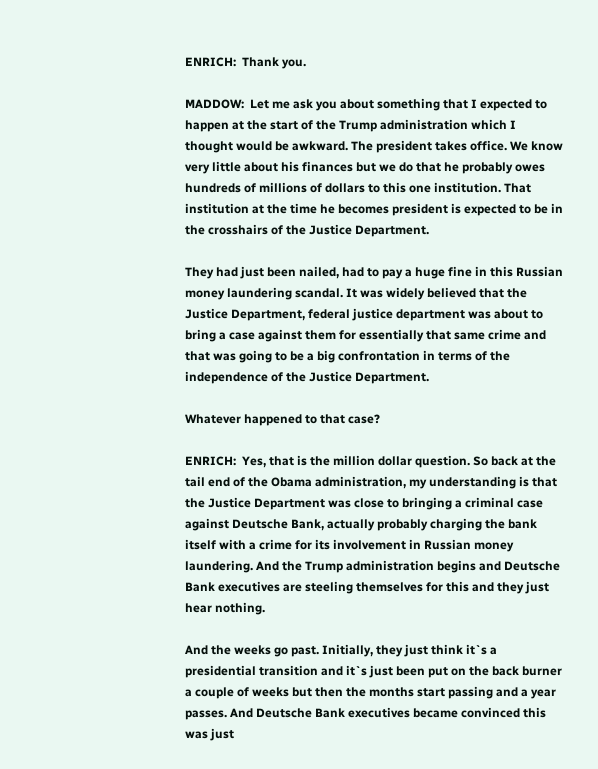ENRICH:  Thank you.

MADDOW:  Let me ask you about something that I expected to happen at the start of the Trump administration which I thought would be awkward. The president takes office. We know very little about his finances but we do that he probably owes hundreds of millions of dollars to this one institution. That institution at the time he becomes president is expected to be in the crosshairs of the Justice Department.

They had just been nailed, had to pay a huge fine in this Russian money laundering scandal. It was widely believed that the Justice Department, federal justice department was about to bring a case against them for essentially that same crime and that was going to be a big confrontation in terms of the independence of the Justice Department.

Whatever happened to that case?

ENRICH:  Yes, that is the million dollar question. So back at the tail end of the Obama administration, my understanding is that the Justice Department was close to bringing a criminal case against Deutsche Bank, actually probably charging the bank itself with a crime for its involvement in Russian money laundering. And the Trump administration begins and Deutsche Bank executives are steeling themselves for this and they just hear nothing.

And the weeks go past. Initially, they just think it`s a presidential transition and it`s just been put on the back burner a couple of weeks but then the months start passing and a year passes. And Deutsche Bank executives became convinced this was just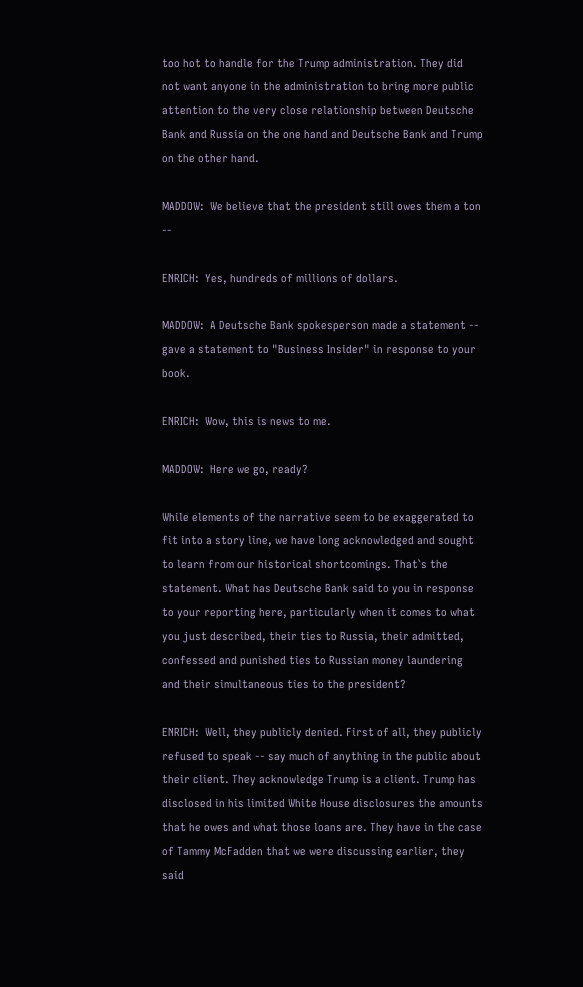too hot to handle for the Trump administration. They did not want anyone in the administration to bring more public attention to the very close relationship between Deutsche Bank and Russia on the one hand and Deutsche Bank and Trump on the other hand.

MADDOW:  We believe that the president still owes them a ton --

ENRICH:  Yes, hundreds of millions of dollars.

MADDOW:  A Deutsche Bank spokesperson made a statement -- gave a statement to "Business Insider" in response to your book.

ENRICH:  Wow, this is news to me.

MADDOW:  Here we go, ready?

While elements of the narrative seem to be exaggerated to fit into a story line, we have long acknowledged and sought to learn from our historical shortcomings. That`s the statement. What has Deutsche Bank said to you in response to your reporting here, particularly when it comes to what you just described, their ties to Russia, their admitted, confessed and punished ties to Russian money laundering and their simultaneous ties to the president?

ENRICH:  Well, they publicly denied. First of all, they publicly refused to speak -- say much of anything in the public about their client. They acknowledge Trump is a client. Trump has disclosed in his limited White House disclosures the amounts that he owes and what those loans are. They have in the case of Tammy McFadden that we were discussing earlier, they said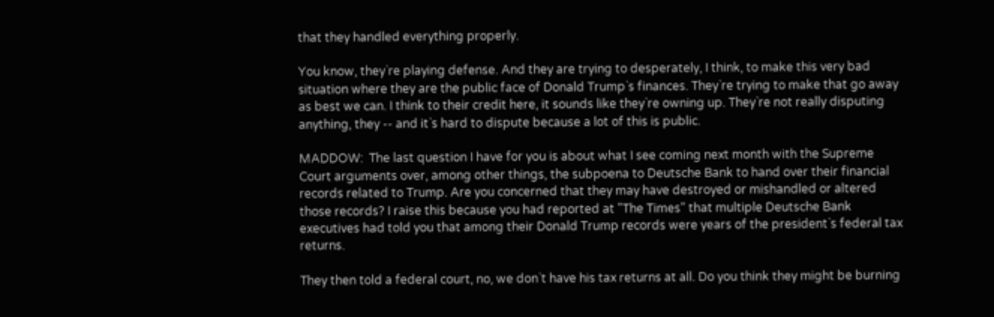that they handled everything properly.

You know, they`re playing defense. And they are trying to desperately, I think, to make this very bad situation where they are the public face of Donald Trump`s finances. They`re trying to make that go away as best we can. I think to their credit here, it sounds like they`re owning up. They`re not really disputing anything, they -- and it`s hard to dispute because a lot of this is public.

MADDOW:  The last question I have for you is about what I see coming next month with the Supreme Court arguments over, among other things, the subpoena to Deutsche Bank to hand over their financial records related to Trump. Are you concerned that they may have destroyed or mishandled or altered those records? I raise this because you had reported at "The Times" that multiple Deutsche Bank executives had told you that among their Donald Trump records were years of the president`s federal tax returns.

They then told a federal court, no, we don`t have his tax returns at all. Do you think they might be burning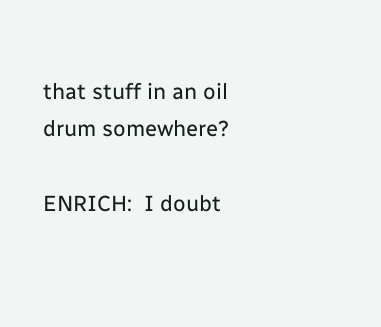that stuff in an oil drum somewhere?

ENRICH:  I doubt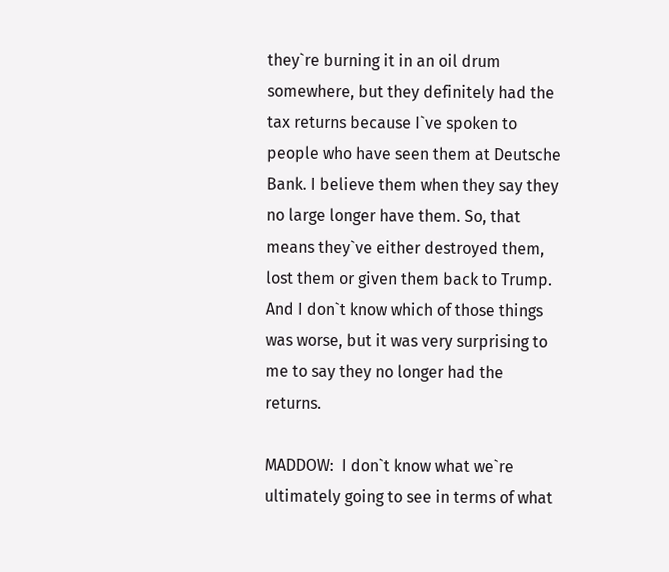they`re burning it in an oil drum somewhere, but they definitely had the tax returns because I`ve spoken to people who have seen them at Deutsche Bank. I believe them when they say they no large longer have them. So, that means they`ve either destroyed them, lost them or given them back to Trump. And I don`t know which of those things was worse, but it was very surprising to me to say they no longer had the returns.

MADDOW:  I don`t know what we`re ultimately going to see in terms of what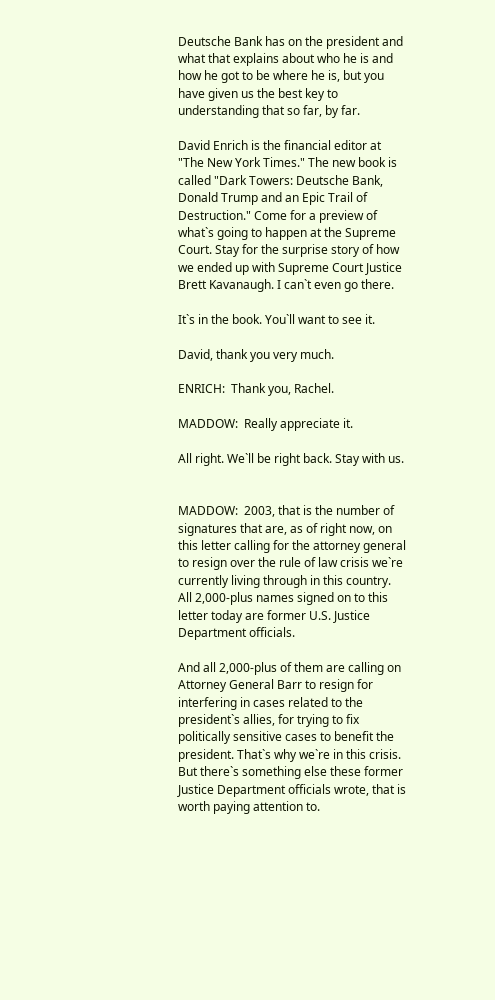Deutsche Bank has on the president and what that explains about who he is and how he got to be where he is, but you have given us the best key to understanding that so far, by far.

David Enrich is the financial editor at "The New York Times." The new book is called "Dark Towers: Deutsche Bank, Donald Trump and an Epic Trail of Destruction." Come for a preview of what`s going to happen at the Supreme Court. Stay for the surprise story of how we ended up with Supreme Court Justice Brett Kavanaugh. I can`t even go there.

It`s in the book. You`ll want to see it.

David, thank you very much.

ENRICH:  Thank you, Rachel.

MADDOW:  Really appreciate it.

All right. We`ll be right back. Stay with us.


MADDOW:  2003, that is the number of signatures that are, as of right now, on this letter calling for the attorney general to resign over the rule of law crisis we`re currently living through in this country. All 2,000-plus names signed on to this letter today are former U.S. Justice Department officials.

And all 2,000-plus of them are calling on Attorney General Barr to resign for interfering in cases related to the president`s allies, for trying to fix politically sensitive cases to benefit the president. That`s why we`re in this crisis. But there`s something else these former Justice Department officials wrote, that is worth paying attention to.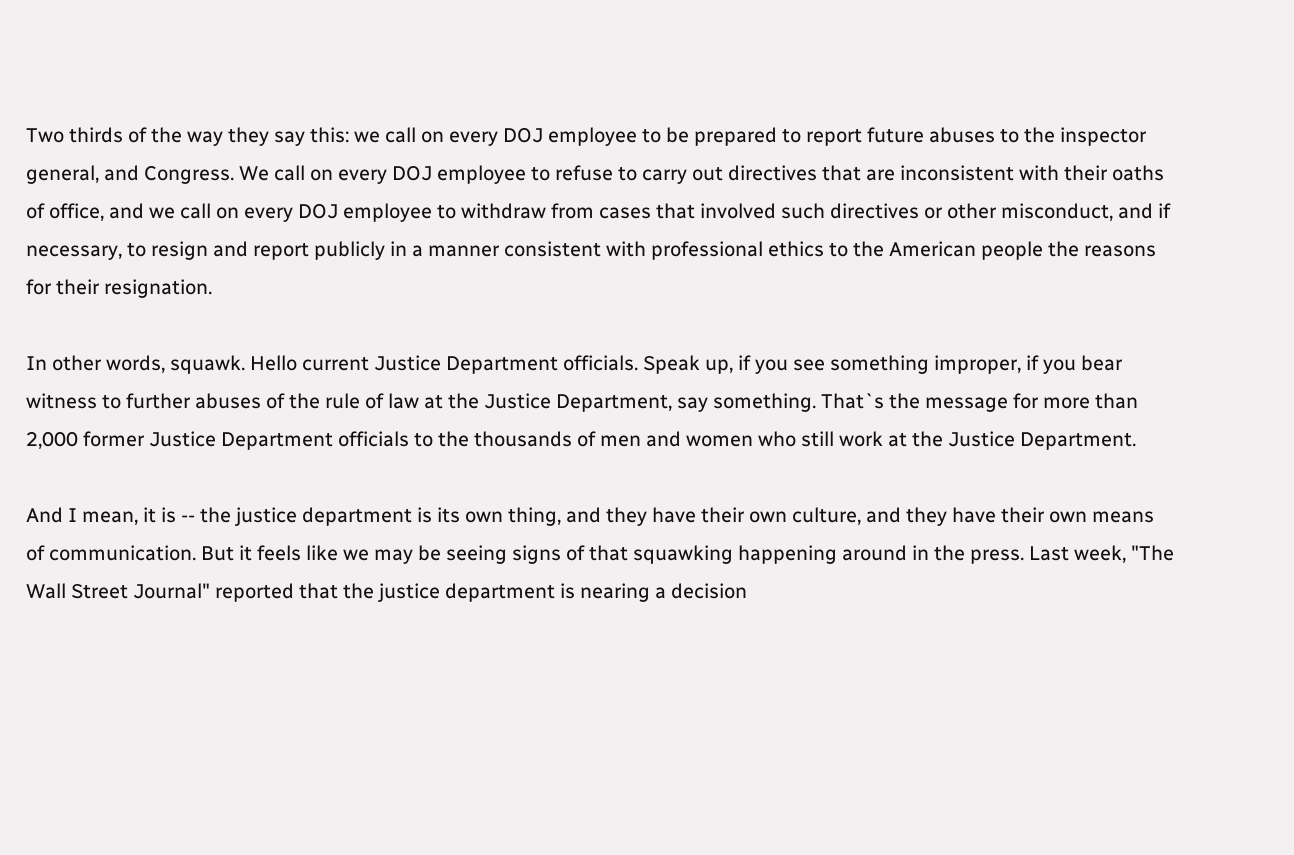Two thirds of the way they say this: we call on every DOJ employee to be prepared to report future abuses to the inspector general, and Congress. We call on every DOJ employee to refuse to carry out directives that are inconsistent with their oaths of office, and we call on every DOJ employee to withdraw from cases that involved such directives or other misconduct, and if necessary, to resign and report publicly in a manner consistent with professional ethics to the American people the reasons for their resignation.

In other words, squawk. Hello current Justice Department officials. Speak up, if you see something improper, if you bear witness to further abuses of the rule of law at the Justice Department, say something. That`s the message for more than 2,000 former Justice Department officials to the thousands of men and women who still work at the Justice Department.

And I mean, it is -- the justice department is its own thing, and they have their own culture, and they have their own means of communication. But it feels like we may be seeing signs of that squawking happening around in the press. Last week, "The Wall Street Journal" reported that the justice department is nearing a decision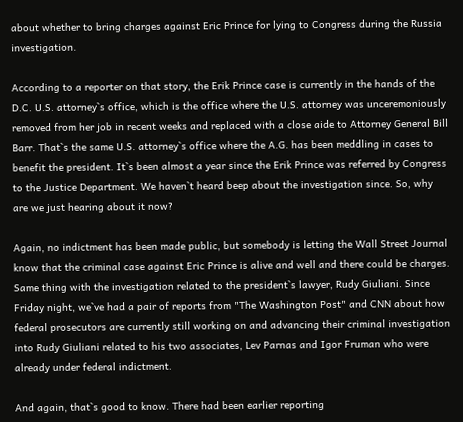about whether to bring charges against Eric Prince for lying to Congress during the Russia investigation.

According to a reporter on that story, the Erik Prince case is currently in the hands of the D.C. U.S. attorney`s office, which is the office where the U.S. attorney was unceremoniously removed from her job in recent weeks and replaced with a close aide to Attorney General Bill Barr. That`s the same U.S. attorney`s office where the A.G. has been meddling in cases to benefit the president. It`s been almost a year since the Erik Prince was referred by Congress to the Justice Department. We haven`t heard beep about the investigation since. So, why are we just hearing about it now?

Again, no indictment has been made public, but somebody is letting the Wall Street Journal know that the criminal case against Eric Prince is alive and well and there could be charges. Same thing with the investigation related to the president`s lawyer, Rudy Giuliani. Since Friday night, we`ve had a pair of reports from "The Washington Post" and CNN about how federal prosecutors are currently still working on and advancing their criminal investigation into Rudy Giuliani related to his two associates, Lev Parnas and Igor Fruman who were already under federal indictment.

And again, that`s good to know. There had been earlier reporting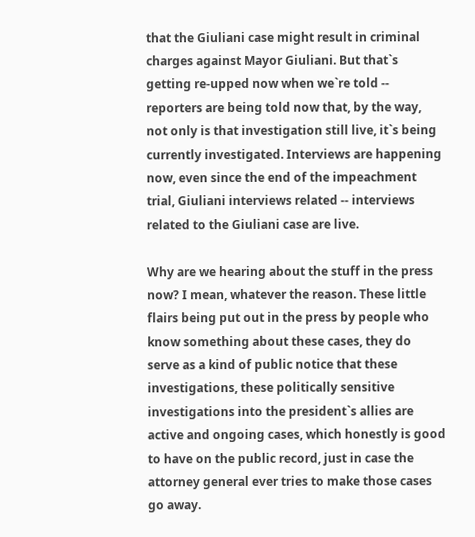that the Giuliani case might result in criminal charges against Mayor Giuliani. But that`s getting re-upped now when we`re told -- reporters are being told now that, by the way, not only is that investigation still live, it`s being currently investigated. Interviews are happening now, even since the end of the impeachment trial, Giuliani interviews related -- interviews related to the Giuliani case are live.

Why are we hearing about the stuff in the press now? I mean, whatever the reason. These little flairs being put out in the press by people who know something about these cases, they do serve as a kind of public notice that these investigations, these politically sensitive investigations into the president`s allies are active and ongoing cases, which honestly is good to have on the public record, just in case the attorney general ever tries to make those cases go away.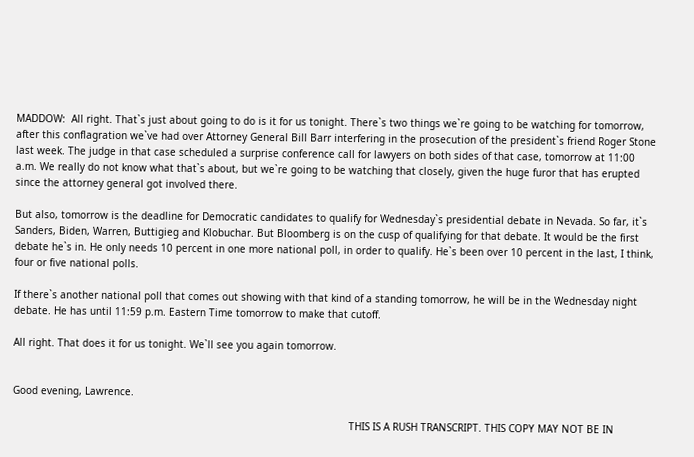MADDOW:  All right. That`s just about going to do is it for us tonight. There`s two things we`re going to be watching for tomorrow, after this conflagration we`ve had over Attorney General Bill Barr interfering in the prosecution of the president`s friend Roger Stone last week. The judge in that case scheduled a surprise conference call for lawyers on both sides of that case, tomorrow at 11:00 a.m. We really do not know what that`s about, but we`re going to be watching that closely, given the huge furor that has erupted since the attorney general got involved there.

But also, tomorrow is the deadline for Democratic candidates to qualify for Wednesday`s presidential debate in Nevada. So far, it`s Sanders, Biden, Warren, Buttigieg and Klobuchar. But Bloomberg is on the cusp of qualifying for that debate. It would be the first debate he`s in. He only needs 10 percent in one more national poll, in order to qualify. He`s been over 10 percent in the last, I think, four or five national polls.

If there`s another national poll that comes out showing with that kind of a standing tomorrow, he will be in the Wednesday night debate. He has until 11:59 p.m. Eastern Time tomorrow to make that cutoff.

All right. That does it for us tonight. We`ll see you again tomorrow.


Good evening, Lawrence.

                                                                                                                THIS IS A RUSH TRANSCRIPT. THIS COPY MAY NOT BE IN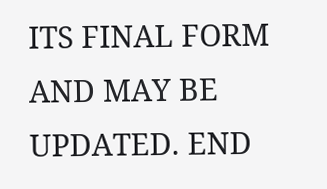ITS FINAL FORM AND MAY BE UPDATED. END